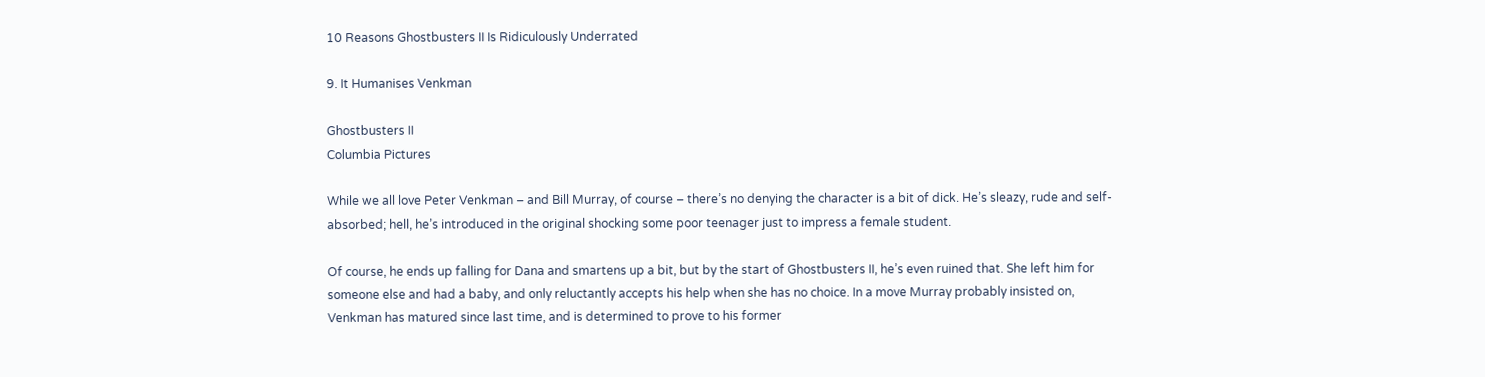10 Reasons Ghostbusters II Is Ridiculously Underrated

9. It Humanises Venkman

Ghostbusters II
Columbia Pictures

While we all love Peter Venkman – and Bill Murray, of course – there’s no denying the character is a bit of dick. He’s sleazy, rude and self-absorbed; hell, he’s introduced in the original shocking some poor teenager just to impress a female student.

Of course, he ends up falling for Dana and smartens up a bit, but by the start of Ghostbusters II, he’s even ruined that. She left him for someone else and had a baby, and only reluctantly accepts his help when she has no choice. In a move Murray probably insisted on, Venkman has matured since last time, and is determined to prove to his former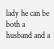lady he can be both a husband and a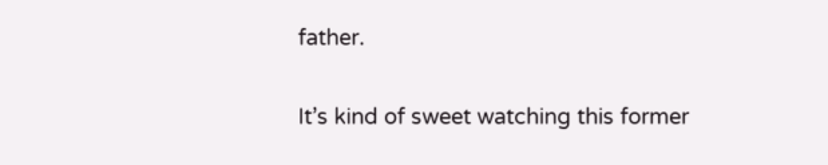father.

It’s kind of sweet watching this former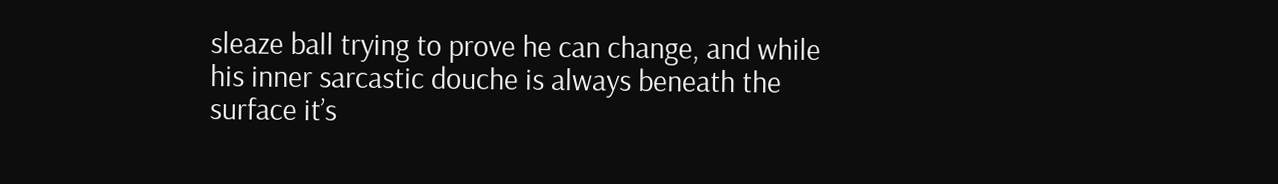sleaze ball trying to prove he can change, and while his inner sarcastic douche is always beneath the surface it’s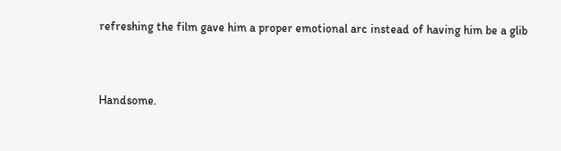refreshing the film gave him a proper emotional arc instead of having him be a glib


Handsome.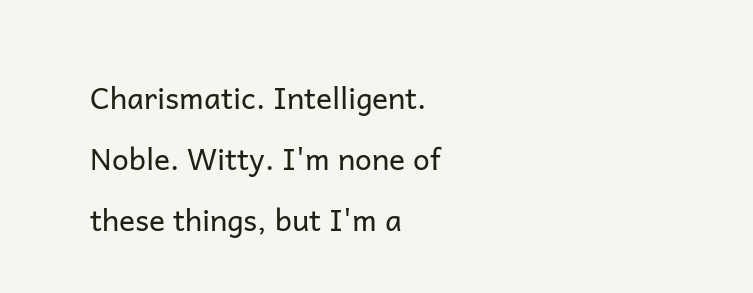Charismatic. Intelligent. Noble. Witty. I'm none of these things, but I'm a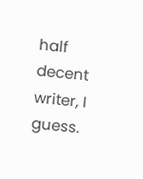half decent writer, I guess.